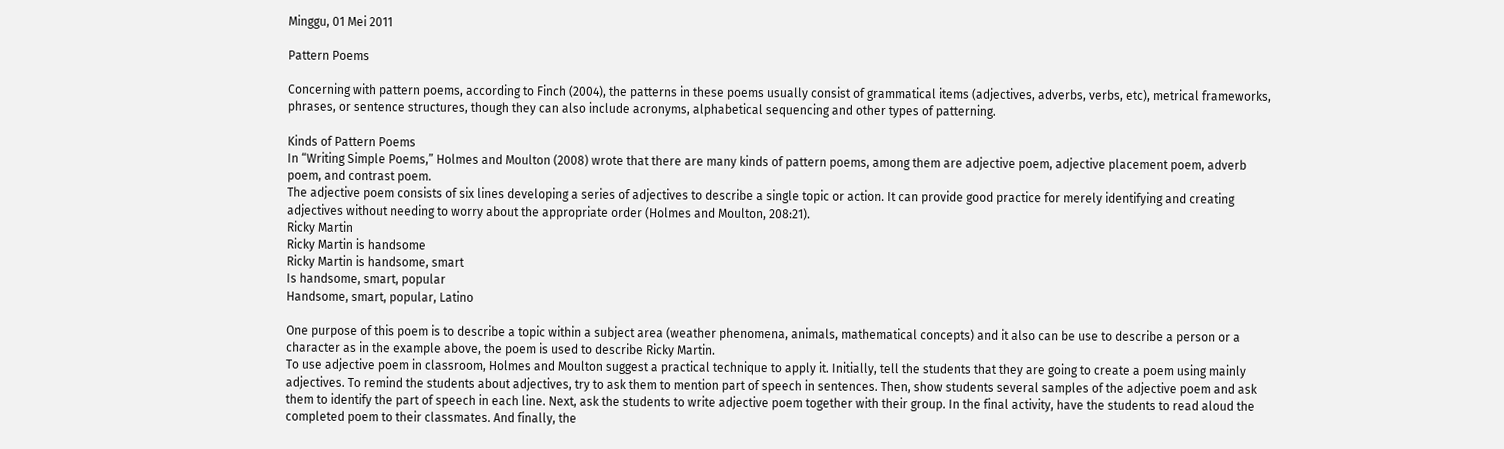Minggu, 01 Mei 2011

Pattern Poems

Concerning with pattern poems, according to Finch (2004), the patterns in these poems usually consist of grammatical items (adjectives, adverbs, verbs, etc), metrical frameworks, phrases, or sentence structures, though they can also include acronyms, alphabetical sequencing and other types of patterning.

Kinds of Pattern Poems
In “Writing Simple Poems,” Holmes and Moulton (2008) wrote that there are many kinds of pattern poems, among them are adjective poem, adjective placement poem, adverb poem, and contrast poem.
The adjective poem consists of six lines developing a series of adjectives to describe a single topic or action. It can provide good practice for merely identifying and creating adjectives without needing to worry about the appropriate order (Holmes and Moulton, 208:21).
Ricky Martin
Ricky Martin is handsome
Ricky Martin is handsome, smart
Is handsome, smart, popular
Handsome, smart, popular, Latino

One purpose of this poem is to describe a topic within a subject area (weather phenomena, animals, mathematical concepts) and it also can be use to describe a person or a character as in the example above, the poem is used to describe Ricky Martin.
To use adjective poem in classroom, Holmes and Moulton suggest a practical technique to apply it. Initially, tell the students that they are going to create a poem using mainly adjectives. To remind the students about adjectives, try to ask them to mention part of speech in sentences. Then, show students several samples of the adjective poem and ask them to identify the part of speech in each line. Next, ask the students to write adjective poem together with their group. In the final activity, have the students to read aloud the completed poem to their classmates. And finally, the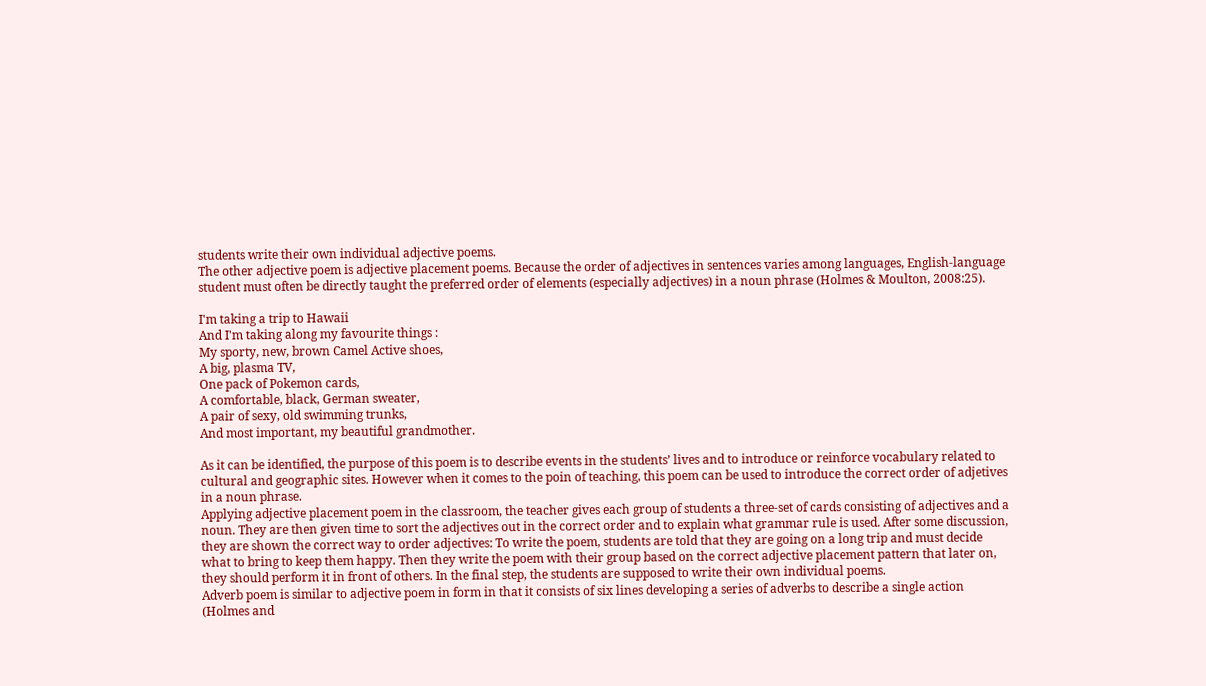students write their own individual adjective poems.
The other adjective poem is adjective placement poems. Because the order of adjectives in sentences varies among languages, English-language student must often be directly taught the preferred order of elements (especially adjectives) in a noun phrase (Holmes & Moulton, 2008:25).

I'm taking a trip to Hawaii
And I'm taking along my favourite things :
My sporty, new, brown Camel Active shoes,
A big, plasma TV,
One pack of Pokemon cards,
A comfortable, black, German sweater,
A pair of sexy, old swimming trunks,
And most important, my beautiful grandmother.

As it can be identified, the purpose of this poem is to describe events in the students’ lives and to introduce or reinforce vocabulary related to cultural and geographic sites. However when it comes to the poin of teaching, this poem can be used to introduce the correct order of adjetives in a noun phrase.
Applying adjective placement poem in the classroom, the teacher gives each group of students a three-set of cards consisting of adjectives and a noun. They are then given time to sort the adjectives out in the correct order and to explain what grammar rule is used. After some discussion, they are shown the correct way to order adjectives: To write the poem, students are told that they are going on a long trip and must decide what to bring to keep them happy. Then they write the poem with their group based on the correct adjective placement pattern that later on, they should perform it in front of others. In the final step, the students are supposed to write their own individual poems.
Adverb poem is similar to adjective poem in form in that it consists of six lines developing a series of adverbs to describe a single action (Holmes and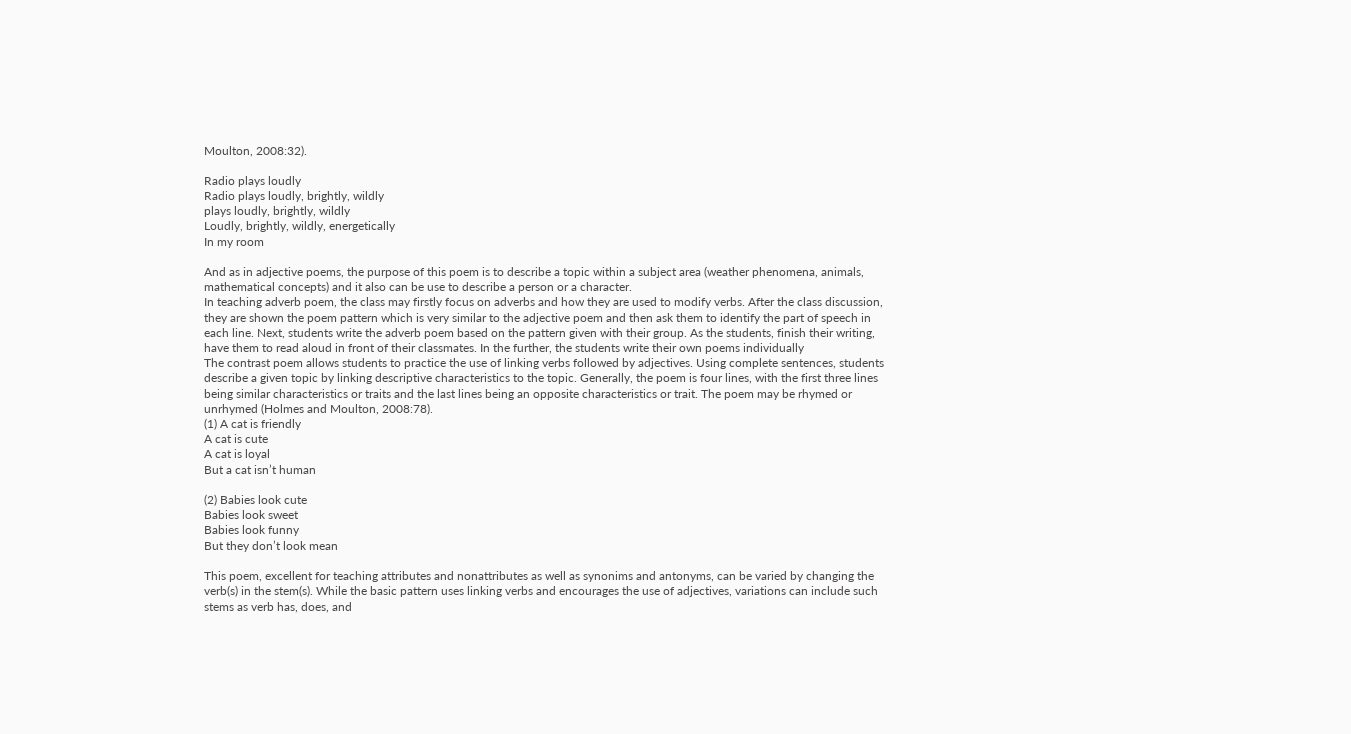Moulton, 2008:32).

Radio plays loudly
Radio plays loudly, brightly, wildly
plays loudly, brightly, wildly
Loudly, brightly, wildly, energetically
In my room

And as in adjective poems, the purpose of this poem is to describe a topic within a subject area (weather phenomena, animals, mathematical concepts) and it also can be use to describe a person or a character.
In teaching adverb poem, the class may firstly focus on adverbs and how they are used to modify verbs. After the class discussion, they are shown the poem pattern which is very similar to the adjective poem and then ask them to identify the part of speech in each line. Next, students write the adverb poem based on the pattern given with their group. As the students, finish their writing, have them to read aloud in front of their classmates. In the further, the students write their own poems individually
The contrast poem allows students to practice the use of linking verbs followed by adjectives. Using complete sentences, students describe a given topic by linking descriptive characteristics to the topic. Generally, the poem is four lines, with the first three lines being similar characteristics or traits and the last lines being an opposite characteristics or trait. The poem may be rhymed or unrhymed (Holmes and Moulton, 2008:78).
(1) A cat is friendly
A cat is cute
A cat is loyal
But a cat isn’t human

(2) Babies look cute
Babies look sweet
Babies look funny
But they don’t look mean

This poem, excellent for teaching attributes and nonattributes as well as synonims and antonyms, can be varied by changing the verb(s) in the stem(s). While the basic pattern uses linking verbs and encourages the use of adjectives, variations can include such stems as verb has, does, and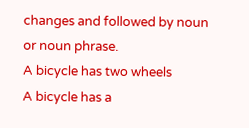changes and followed by noun or noun phrase.
A bicycle has two wheels
A bicycle has a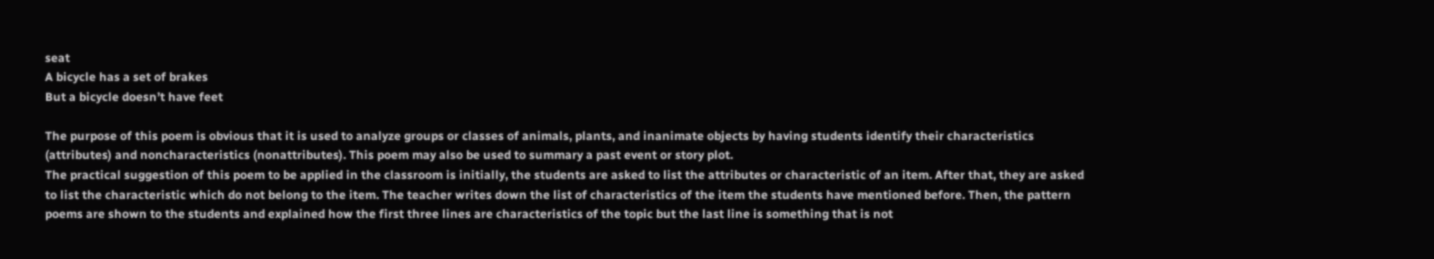seat
A bicycle has a set of brakes
But a bicycle doesn’t have feet

The purpose of this poem is obvious that it is used to analyze groups or classes of animals, plants, and inanimate objects by having students identify their characteristics (attributes) and noncharacteristics (nonattributes). This poem may also be used to summary a past event or story plot.
The practical suggestion of this poem to be applied in the classroom is initially, the students are asked to list the attributes or characteristic of an item. After that, they are asked to list the characteristic which do not belong to the item. The teacher writes down the list of characteristics of the item the students have mentioned before. Then, the pattern poems are shown to the students and explained how the first three lines are characteristics of the topic but the last line is something that is not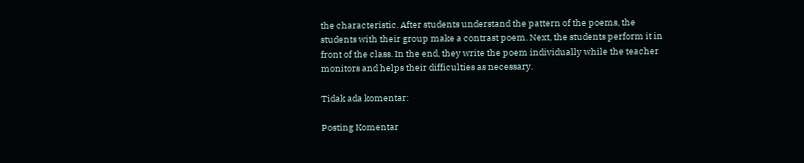the characteristic. After students understand the pattern of the poems, the students with their group make a contrast poem. Next, the students perform it in front of the class. In the end, they write the poem individually while the teacher monitors and helps their difficulties as necessary.

Tidak ada komentar:

Posting Komentar